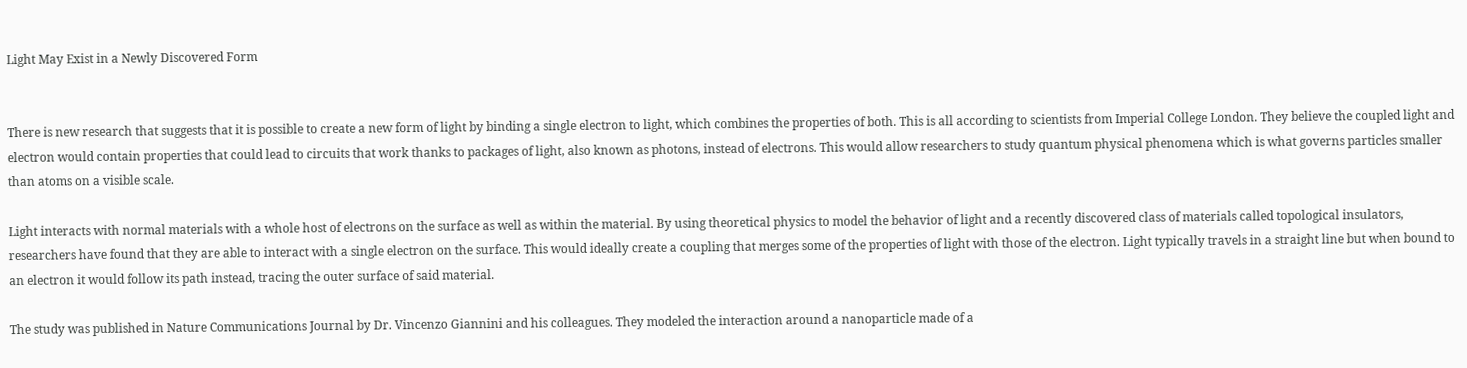Light May Exist in a Newly Discovered Form


There is new research that suggests that it is possible to create a new form of light by binding a single electron to light, which combines the properties of both. This is all according to scientists from Imperial College London. They believe the coupled light and electron would contain properties that could lead to circuits that work thanks to packages of light, also known as photons, instead of electrons. This would allow researchers to study quantum physical phenomena which is what governs particles smaller than atoms on a visible scale.

Light interacts with normal materials with a whole host of electrons on the surface as well as within the material. By using theoretical physics to model the behavior of light and a recently discovered class of materials called topological insulators, researchers have found that they are able to interact with a single electron on the surface. This would ideally create a coupling that merges some of the properties of light with those of the electron. Light typically travels in a straight line but when bound to an electron it would follow its path instead, tracing the outer surface of said material.

The study was published in Nature Communications Journal by Dr. Vincenzo Giannini and his colleagues. They modeled the interaction around a nanoparticle made of a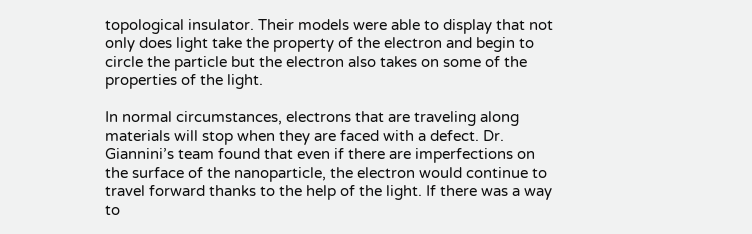topological insulator. Their models were able to display that not only does light take the property of the electron and begin to circle the particle but the electron also takes on some of the properties of the light.

In normal circumstances, electrons that are traveling along materials will stop when they are faced with a defect. Dr. Giannini’s team found that even if there are imperfections on the surface of the nanoparticle, the electron would continue to travel forward thanks to the help of the light. If there was a way to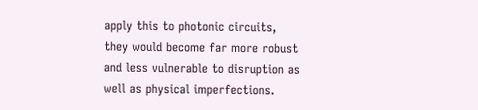apply this to photonic circuits, they would become far more robust and less vulnerable to disruption as well as physical imperfections.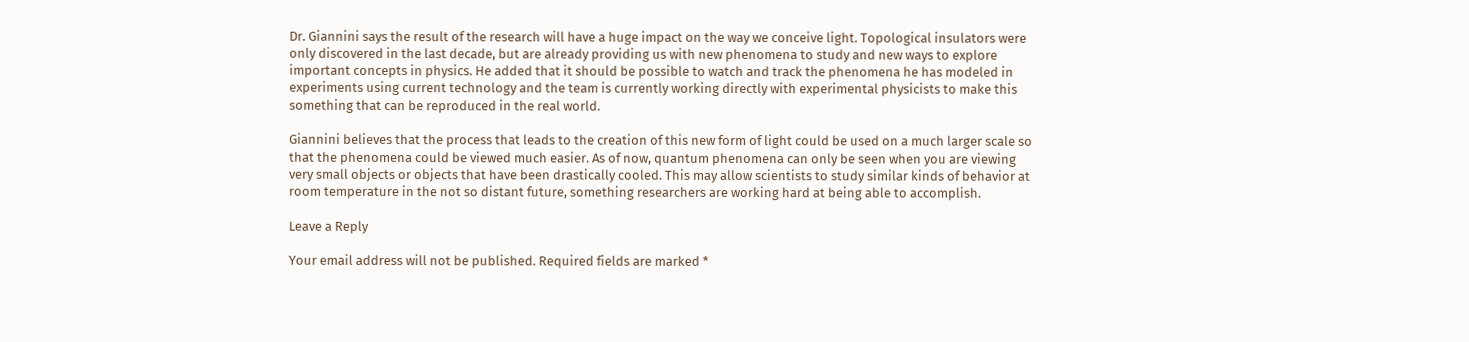Dr. Giannini says the result of the research will have a huge impact on the way we conceive light. Topological insulators were only discovered in the last decade, but are already providing us with new phenomena to study and new ways to explore important concepts in physics. He added that it should be possible to watch and track the phenomena he has modeled in experiments using current technology and the team is currently working directly with experimental physicists to make this something that can be reproduced in the real world.

Giannini believes that the process that leads to the creation of this new form of light could be used on a much larger scale so that the phenomena could be viewed much easier. As of now, quantum phenomena can only be seen when you are viewing very small objects or objects that have been drastically cooled. This may allow scientists to study similar kinds of behavior at room temperature in the not so distant future, something researchers are working hard at being able to accomplish.

Leave a Reply

Your email address will not be published. Required fields are marked *